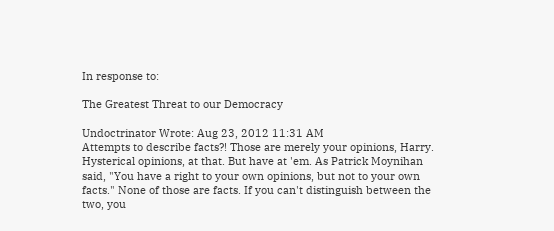In response to:

The Greatest Threat to our Democracy

Undoctrinator Wrote: Aug 23, 2012 11:31 AM
Attempts to describe facts?! Those are merely your opinions, Harry. Hysterical opinions, at that. But have at 'em. As Patrick Moynihan said, "You have a right to your own opinions, but not to your own facts." None of those are facts. If you can't distinguish between the two, you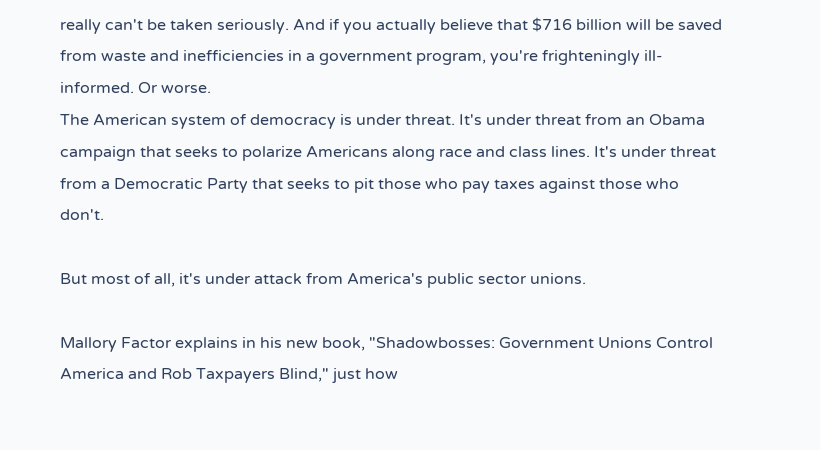really can't be taken seriously. And if you actually believe that $716 billion will be saved from waste and inefficiencies in a government program, you're frighteningly ill-informed. Or worse.
The American system of democracy is under threat. It's under threat from an Obama campaign that seeks to polarize Americans along race and class lines. It's under threat from a Democratic Party that seeks to pit those who pay taxes against those who don't.

But most of all, it's under attack from America's public sector unions.

Mallory Factor explains in his new book, "Shadowbosses: Government Unions Control America and Rob Taxpayers Blind," just how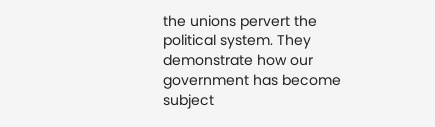the unions pervert the political system. They demonstrate how our government has become subject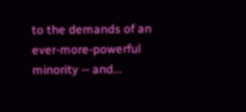to the demands of an ever-more-powerful minority -- and...